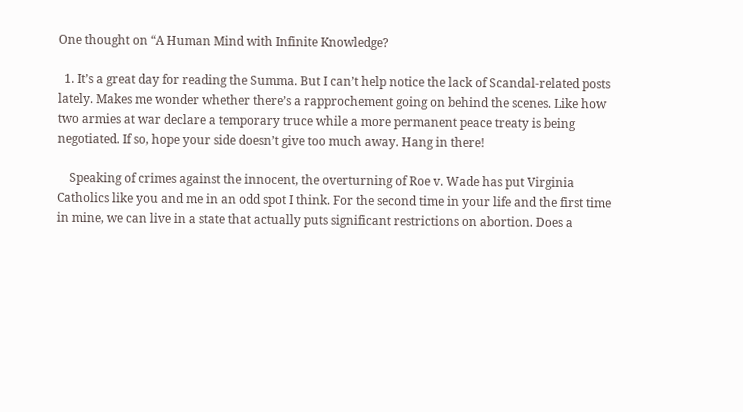One thought on “A Human Mind with Infinite Knowledge?

  1. It’s a great day for reading the Summa. But I can’t help notice the lack of Scandal-related posts lately. Makes me wonder whether there’s a rapprochement going on behind the scenes. Like how two armies at war declare a temporary truce while a more permanent peace treaty is being negotiated. If so, hope your side doesn’t give too much away. Hang in there!

    Speaking of crimes against the innocent, the overturning of Roe v. Wade has put Virginia Catholics like you and me in an odd spot I think. For the second time in your life and the first time in mine, we can live in a state that actually puts significant restrictions on abortion. Does a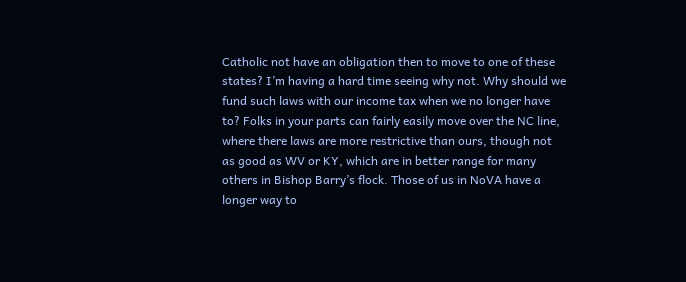Catholic not have an obligation then to move to one of these states? I’m having a hard time seeing why not. Why should we fund such laws with our income tax when we no longer have to? Folks in your parts can fairly easily move over the NC line, where there laws are more restrictive than ours, though not as good as WV or KY, which are in better range for many others in Bishop Barry’s flock. Those of us in NoVA have a longer way to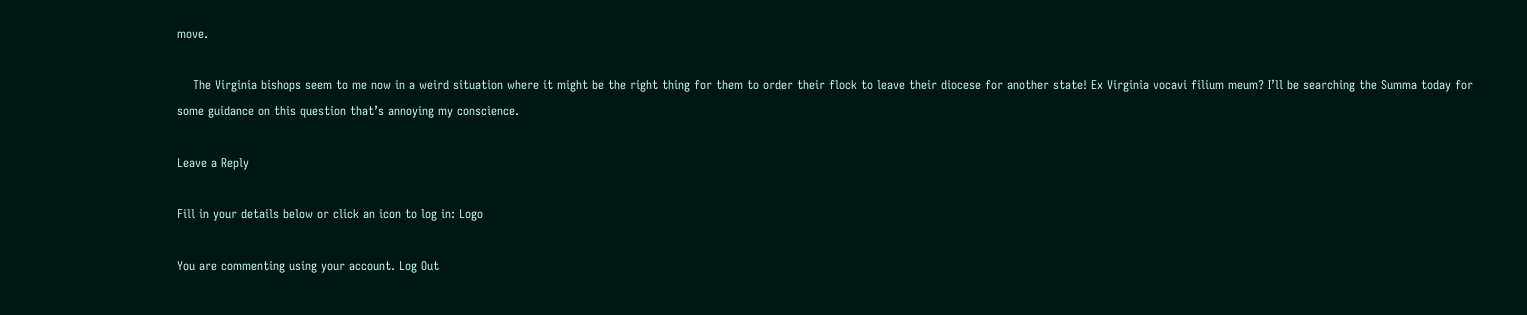move.

    The Virginia bishops seem to me now in a weird situation where it might be the right thing for them to order their flock to leave their diocese for another state! Ex Virginia vocavi filium meum? I’ll be searching the Summa today for some guidance on this question that’s annoying my conscience.

Leave a Reply

Fill in your details below or click an icon to log in: Logo

You are commenting using your account. Log Out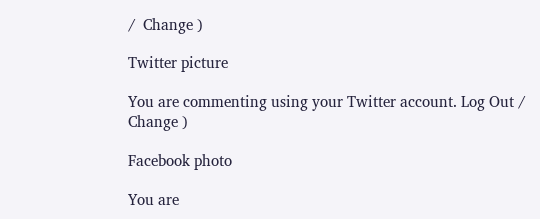/  Change )

Twitter picture

You are commenting using your Twitter account. Log Out /  Change )

Facebook photo

You are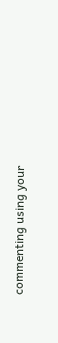commenting using your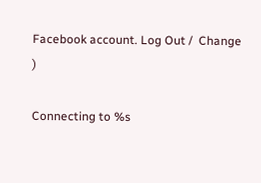Facebook account. Log Out /  Change )

Connecting to %s